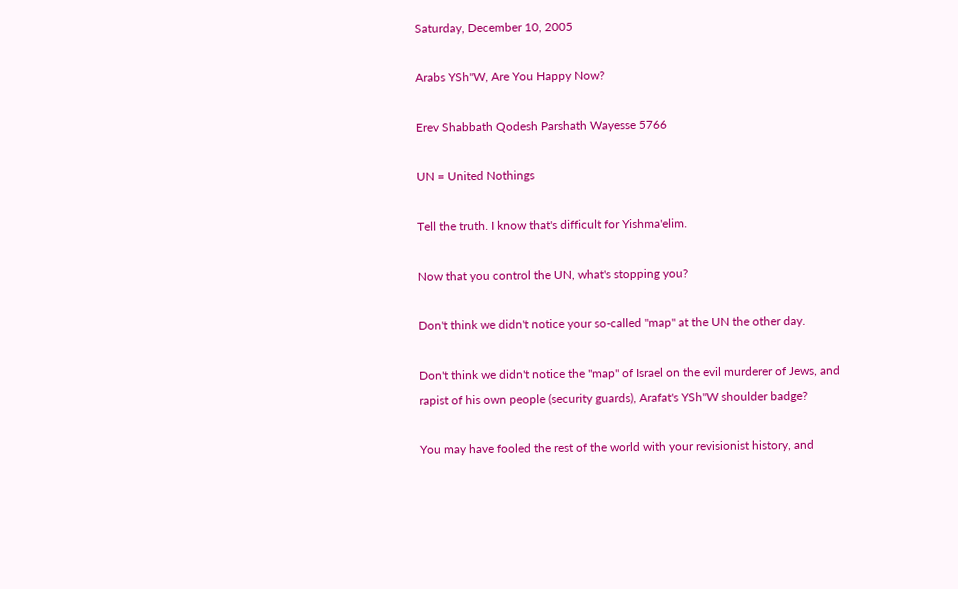Saturday, December 10, 2005

Arabs YSh"W, Are You Happy Now?

Erev Shabbath Qodesh Parshath Wayesse 5766

UN = United Nothings

Tell the truth. I know that's difficult for Yishma'elim.

Now that you control the UN, what's stopping you?

Don't think we didn't notice your so-called "map" at the UN the other day.

Don't think we didn't notice the "map" of Israel on the evil murderer of Jews, and rapist of his own people (security guards), Arafat's YSh"W shoulder badge?

You may have fooled the rest of the world with your revisionist history, and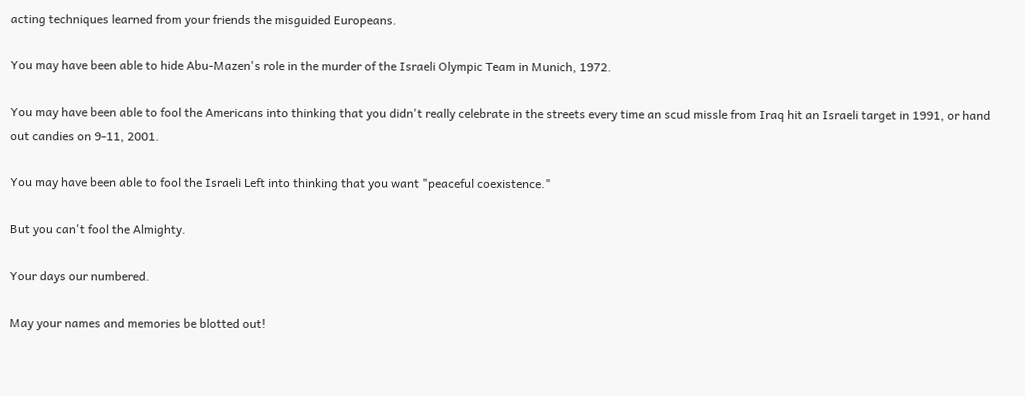acting techniques learned from your friends the misguided Europeans.

You may have been able to hide Abu-Mazen's role in the murder of the Israeli Olympic Team in Munich, 1972.

You may have been able to fool the Americans into thinking that you didn't really celebrate in the streets every time an scud missle from Iraq hit an Israeli target in 1991, or hand out candies on 9-11, 2001.

You may have been able to fool the Israeli Left into thinking that you want "peaceful coexistence."

But you can't fool the Almighty.

Your days our numbered.

May your names and memories be blotted out!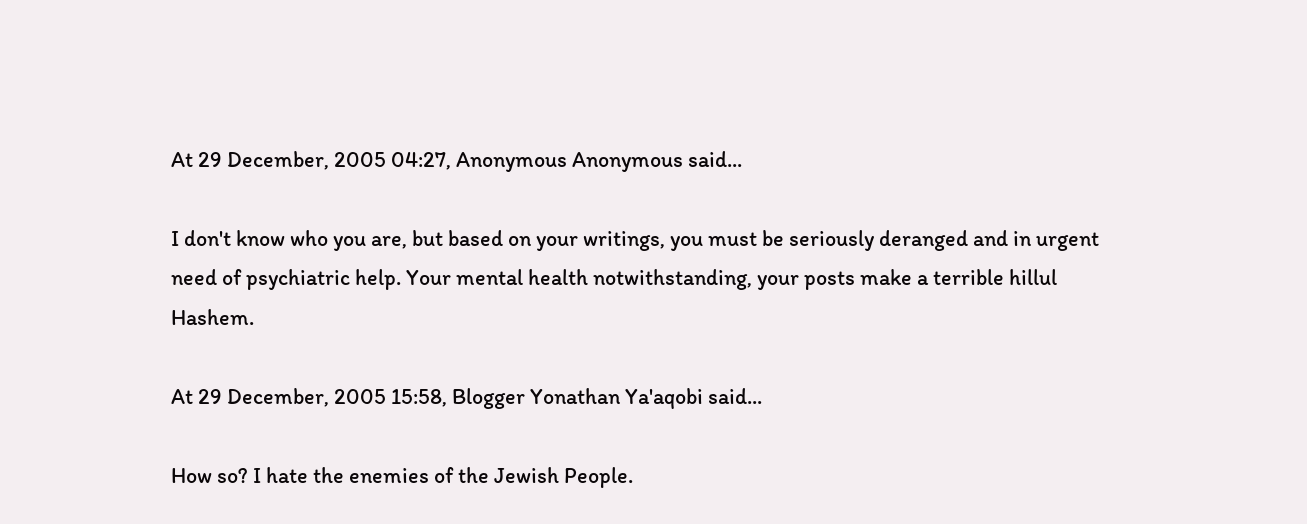At 29 December, 2005 04:27, Anonymous Anonymous said...

I don't know who you are, but based on your writings, you must be seriously deranged and in urgent need of psychiatric help. Your mental health notwithstanding, your posts make a terrible hillul Hashem.

At 29 December, 2005 15:58, Blogger Yonathan Ya'aqobi said...

How so? I hate the enemies of the Jewish People.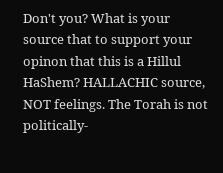Don't you? What is your source that to support your opinon that this is a Hillul HaShem? HALLACHIC source, NOT feelings. The Torah is not politically-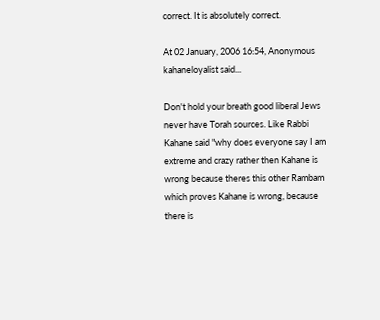correct. It is absolutely correct.

At 02 January, 2006 16:54, Anonymous kahaneloyalist said...

Don't hold your breath good liberal Jews never have Torah sources. Like Rabbi Kahane said "why does everyone say I am extreme and crazy rather then Kahane is wrong because theres this other Rambam which proves Kahane is wrong, because there is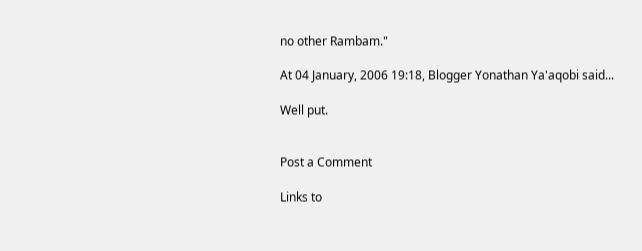no other Rambam."

At 04 January, 2006 19:18, Blogger Yonathan Ya'aqobi said...

Well put.


Post a Comment

Links to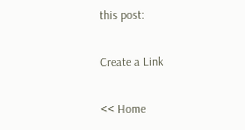this post:

Create a Link

<< Home